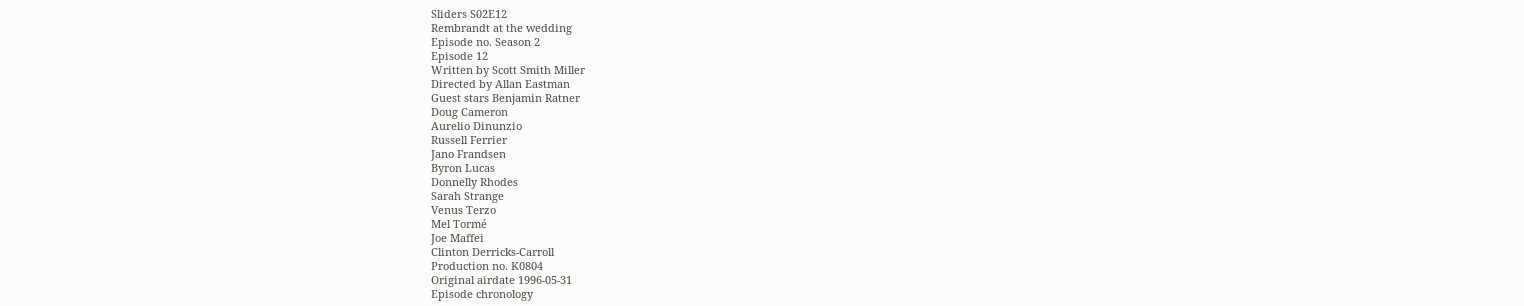Sliders S02E12
Rembrandt at the wedding
Episode no. Season 2
Episode 12
Written by Scott Smith Miller
Directed by Allan Eastman
Guest stars Benjamin Ratner
Doug Cameron
Aurelio Dinunzio
Russell Ferrier
Jano Frandsen
Byron Lucas
Donnelly Rhodes
Sarah Strange
Venus Terzo
Mel Tormé
Joe Maffei
Clinton Derricks-Carroll
Production no. K0804
Original airdate 1996-05-31
Episode chronology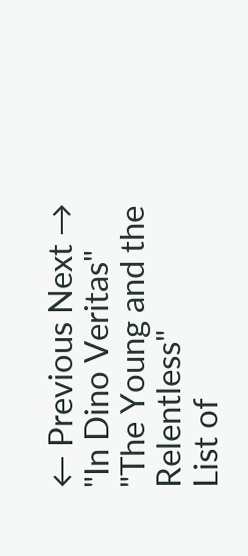← Previous Next →
"In Dino Veritas" "The Young and the Relentless"
List of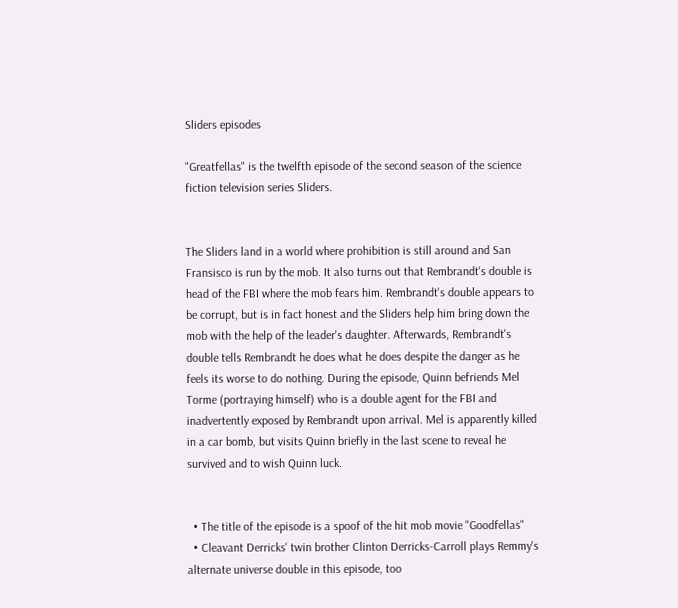Sliders episodes

"Greatfellas" is the twelfth episode of the second season of the science fiction television series Sliders.


The Sliders land in a world where prohibition is still around and San Fransisco is run by the mob. It also turns out that Rembrandt's double is head of the FBI where the mob fears him. Rembrandt's double appears to be corrupt, but is in fact honest and the Sliders help him bring down the mob with the help of the leader's daughter. Afterwards, Rembrandt's double tells Rembrandt he does what he does despite the danger as he feels its worse to do nothing. During the episode, Quinn befriends Mel Torme (portraying himself) who is a double agent for the FBI and inadvertently exposed by Rembrandt upon arrival. Mel is apparently killed in a car bomb, but visits Quinn briefly in the last scene to reveal he survived and to wish Quinn luck.


  • The title of the episode is a spoof of the hit mob movie "Goodfellas"
  • Cleavant Derricks' twin brother Clinton Derricks-Carroll plays Remmy's alternate universe double in this episode, too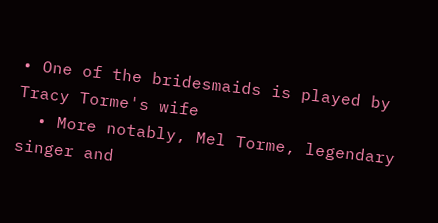• One of the bridesmaids is played by Tracy Torme's wife
  • More notably, Mel Torme, legendary singer and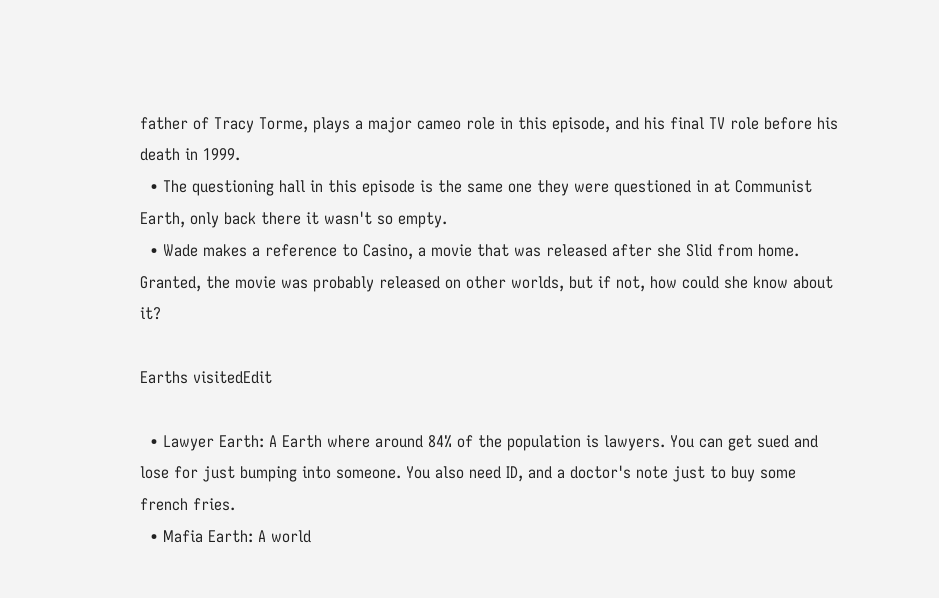father of Tracy Torme, plays a major cameo role in this episode, and his final TV role before his death in 1999.
  • The questioning hall in this episode is the same one they were questioned in at Communist Earth, only back there it wasn't so empty.
  • Wade makes a reference to Casino, a movie that was released after she Slid from home. Granted, the movie was probably released on other worlds, but if not, how could she know about it?

Earths visitedEdit

  • Lawyer Earth: A Earth where around 84% of the population is lawyers. You can get sued and lose for just bumping into someone. You also need ID, and a doctor's note just to buy some french fries.
  • Mafia Earth: A world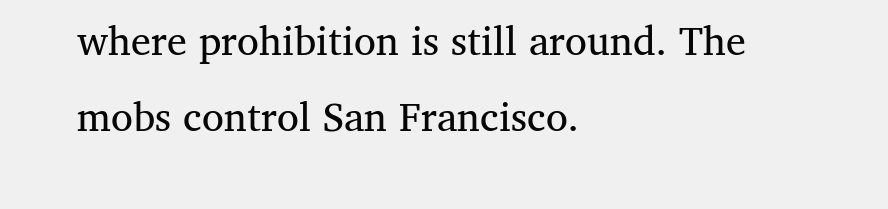where prohibition is still around. The mobs control San Francisco.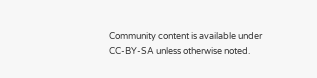Community content is available under CC-BY-SA unless otherwise noted.